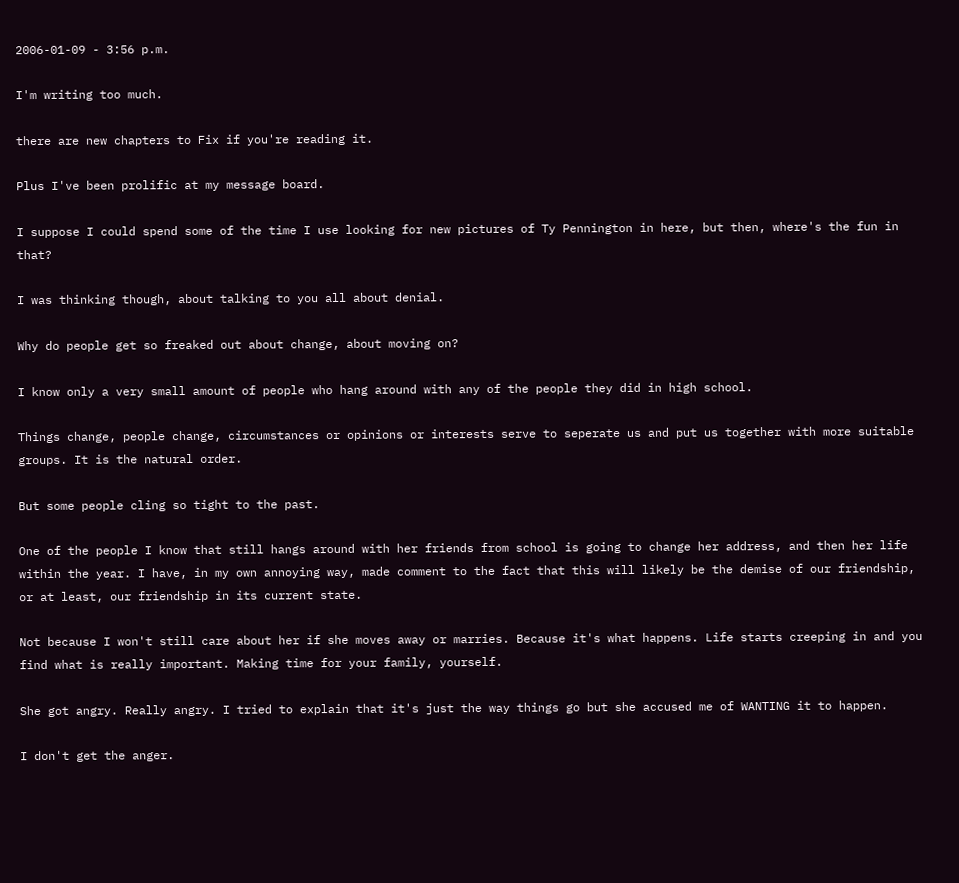2006-01-09 - 3:56 p.m.

I'm writing too much.

there are new chapters to Fix if you're reading it.

Plus I've been prolific at my message board.

I suppose I could spend some of the time I use looking for new pictures of Ty Pennington in here, but then, where's the fun in that?

I was thinking though, about talking to you all about denial.

Why do people get so freaked out about change, about moving on?

I know only a very small amount of people who hang around with any of the people they did in high school.

Things change, people change, circumstances or opinions or interests serve to seperate us and put us together with more suitable groups. It is the natural order.

But some people cling so tight to the past.

One of the people I know that still hangs around with her friends from school is going to change her address, and then her life within the year. I have, in my own annoying way, made comment to the fact that this will likely be the demise of our friendship, or at least, our friendship in its current state.

Not because I won't still care about her if she moves away or marries. Because it's what happens. Life starts creeping in and you find what is really important. Making time for your family, yourself.

She got angry. Really angry. I tried to explain that it's just the way things go but she accused me of WANTING it to happen.

I don't get the anger.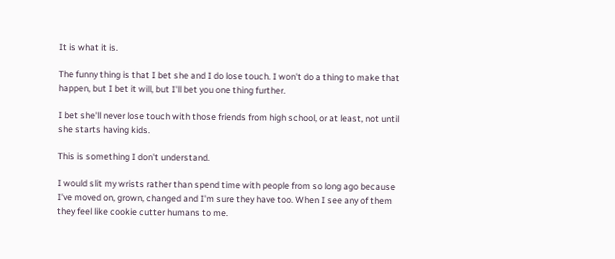It is what it is.

The funny thing is that I bet she and I do lose touch. I won't do a thing to make that happen, but I bet it will, but I'll bet you one thing further.

I bet she'll never lose touch with those friends from high school, or at least, not until she starts having kids.

This is something I don't understand.

I would slit my wrists rather than spend time with people from so long ago because I've moved on, grown, changed and I'm sure they have too. When I see any of them they feel like cookie cutter humans to me.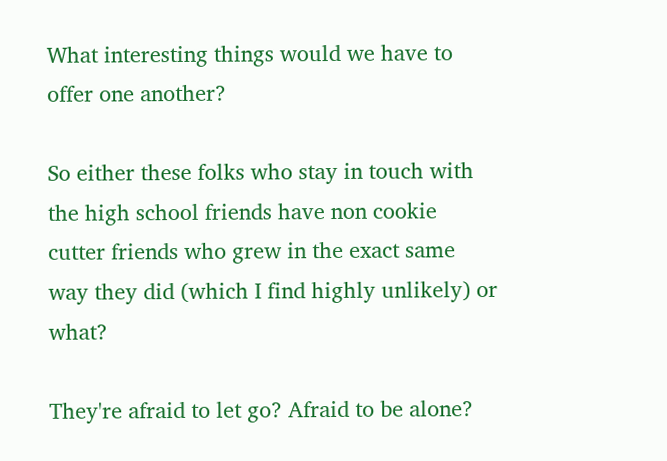What interesting things would we have to offer one another?

So either these folks who stay in touch with the high school friends have non cookie cutter friends who grew in the exact same way they did (which I find highly unlikely) or what?

They're afraid to let go? Afraid to be alone?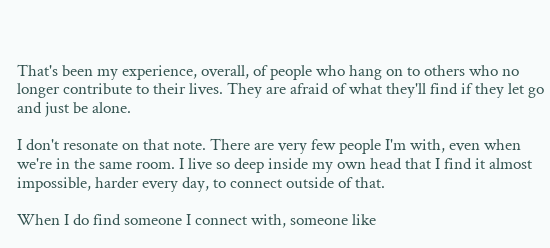That's been my experience, overall, of people who hang on to others who no longer contribute to their lives. They are afraid of what they'll find if they let go and just be alone.

I don't resonate on that note. There are very few people I'm with, even when we're in the same room. I live so deep inside my own head that I find it almost impossible, harder every day, to connect outside of that.

When I do find someone I connect with, someone like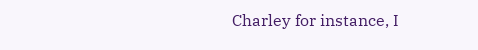Charley for instance, I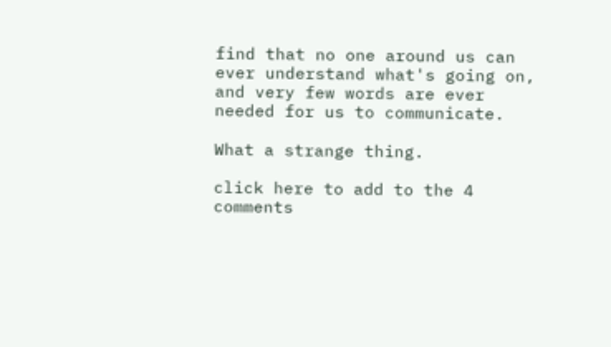find that no one around us can ever understand what's going on, and very few words are ever needed for us to communicate.

What a strange thing.

click here to add to the 4 comments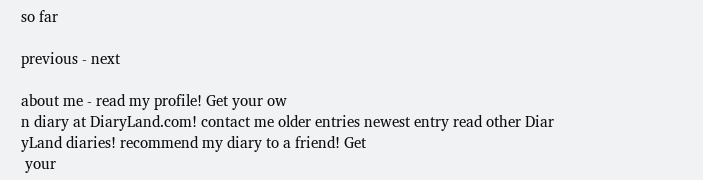so far

previous - next

about me - read my profile! Get your ow
n diary at DiaryLand.com! contact me older entries newest entry read other Diar
yLand diaries! recommend my diary to a friend! Get
 your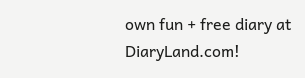own fun + free diary at DiaryLand.com!